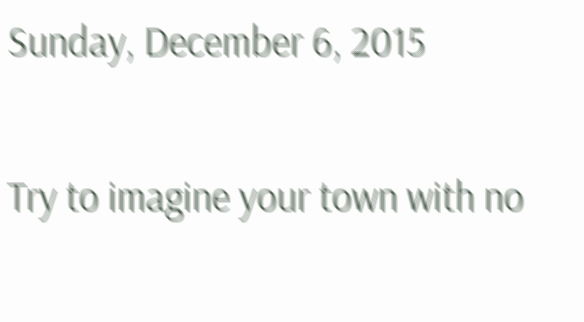Sunday, December 6, 2015

Try to imagine your town with no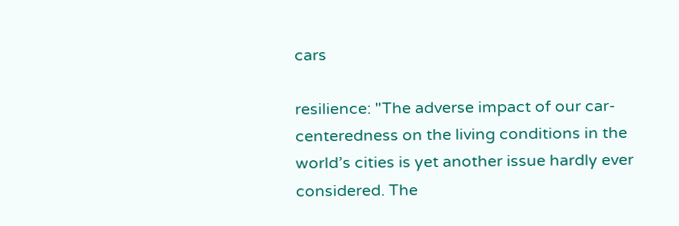cars

resilience: "The adverse impact of our car-centeredness on the living conditions in the world’s cities is yet another issue hardly ever considered. The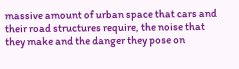massive amount of urban space that cars and their road structures require, the noise that they make and the danger they pose on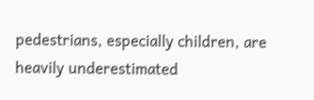pedestrians, especially children, are heavily underestimated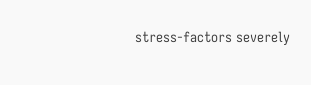stress-factors severely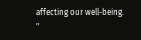affecting our well-being. "